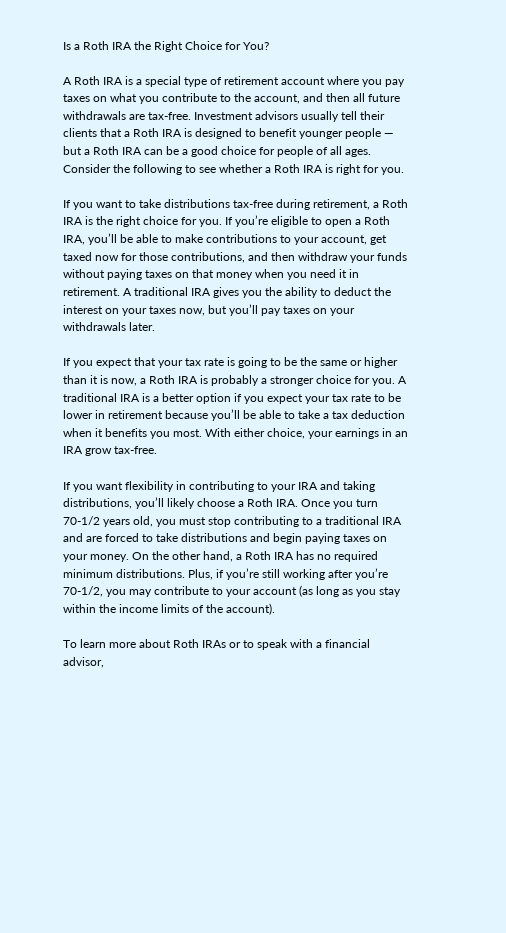Is a Roth IRA the Right Choice for You?

A Roth IRA is a special type of retirement account where you pay taxes on what you contribute to the account, and then all future withdrawals are tax-free. Investment advisors usually tell their clients that a Roth IRA is designed to benefit younger people — but a Roth IRA can be a good choice for people of all ages. Consider the following to see whether a Roth IRA is right for you.

If you want to take distributions tax-free during retirement, a Roth IRA is the right choice for you. If you’re eligible to open a Roth IRA, you’ll be able to make contributions to your account, get taxed now for those contributions, and then withdraw your funds without paying taxes on that money when you need it in retirement. A traditional IRA gives you the ability to deduct the interest on your taxes now, but you’ll pay taxes on your withdrawals later.

If you expect that your tax rate is going to be the same or higher than it is now, a Roth IRA is probably a stronger choice for you. A traditional IRA is a better option if you expect your tax rate to be lower in retirement because you’ll be able to take a tax deduction when it benefits you most. With either choice, your earnings in an IRA grow tax-free.

If you want flexibility in contributing to your IRA and taking distributions, you’ll likely choose a Roth IRA. Once you turn 70-1/2 years old, you must stop contributing to a traditional IRA and are forced to take distributions and begin paying taxes on your money. On the other hand, a Roth IRA has no required minimum distributions. Plus, if you’re still working after you’re 70-1/2, you may contribute to your account (as long as you stay within the income limits of the account).

To learn more about Roth IRAs or to speak with a financial advisor,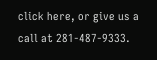click here, or give us a call at 281-487-9333.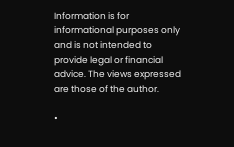Information is for informational purposes only and is not intended to provide legal or financial advice. The views expressed are those of the author.

•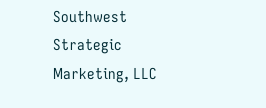Southwest Strategic Marketing, LLC